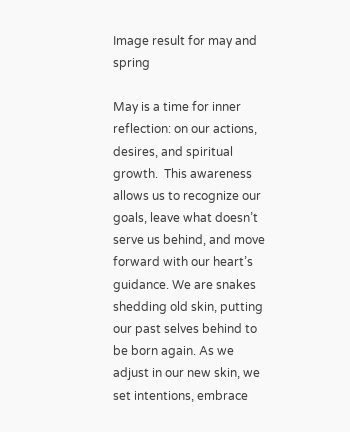Image result for may and spring

May is a time for inner reflection: on our actions, desires, and spiritual growth.  This awareness allows us to recognize our goals, leave what doesn’t serve us behind, and move forward with our heart’s guidance. We are snakes shedding old skin, putting our past selves behind to be born again. As we adjust in our new skin, we set intentions, embrace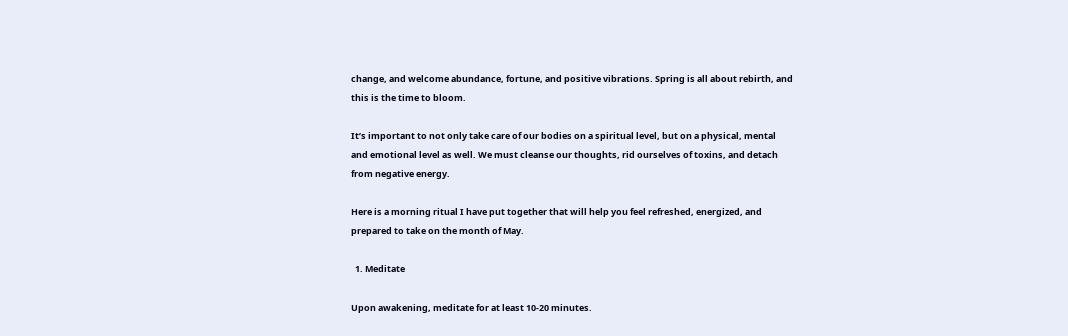change, and welcome abundance, fortune, and positive vibrations. Spring is all about rebirth, and this is the time to bloom.

It’s important to not only take care of our bodies on a spiritual level, but on a physical, mental and emotional level as well. We must cleanse our thoughts, rid ourselves of toxins, and detach from negative energy.

Here is a morning ritual I have put together that will help you feel refreshed, energized, and prepared to take on the month of May.

  1. Meditate

Upon awakening, meditate for at least 10-20 minutes.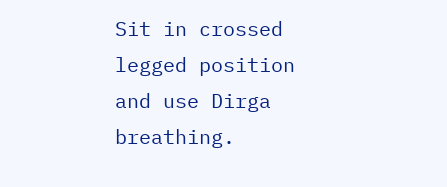Sit in crossed legged position and use Dirga breathing.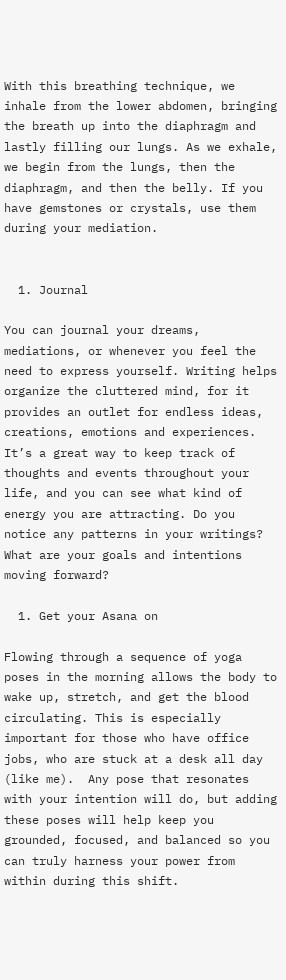With this breathing technique, we inhale from the lower abdomen, bringing the breath up into the diaphragm and lastly filling our lungs. As we exhale, we begin from the lungs, then the diaphragm, and then the belly. If you have gemstones or crystals, use them during your mediation.


  1. Journal

You can journal your dreams, mediations, or whenever you feel the need to express yourself. Writing helps organize the cluttered mind, for it provides an outlet for endless ideas, creations, emotions and experiences. It’s a great way to keep track of thoughts and events throughout your life, and you can see what kind of energy you are attracting. Do you notice any patterns in your writings?  What are your goals and intentions moving forward?

  1. Get your Asana on

Flowing through a sequence of yoga poses in the morning allows the body to wake up, stretch, and get the blood circulating. This is especially important for those who have office jobs, who are stuck at a desk all day (like me).  Any pose that resonates with your intention will do, but adding these poses will help keep you grounded, focused, and balanced so you can truly harness your power from within during this shift.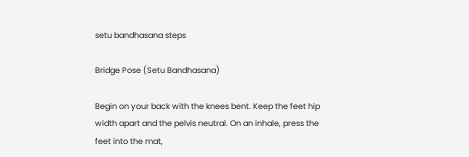setu bandhasana steps

Bridge Pose (Setu Bandhasana)

Begin on your back with the knees bent. Keep the feet hip width apart and the pelvis neutral. On an inhale, press the feet into the mat,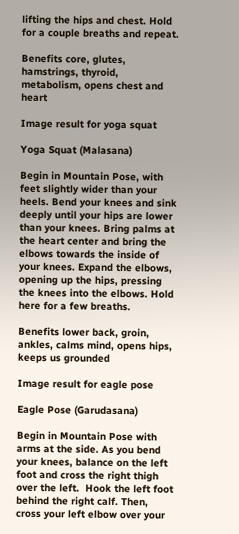lifting the hips and chest. Hold for a couple breaths and repeat.

Benefits core, glutes, hamstrings, thyroid, metabolism, opens chest and heart

Image result for yoga squat

Yoga Squat (Malasana)

Begin in Mountain Pose, with feet slightly wider than your heels. Bend your knees and sink deeply until your hips are lower than your knees. Bring palms at the heart center and bring the elbows towards the inside of your knees. Expand the elbows, opening up the hips, pressing the knees into the elbows. Hold here for a few breaths.

Benefits lower back, groin, ankles, calms mind, opens hips, keeps us grounded

Image result for eagle pose

Eagle Pose (Garudasana)

Begin in Mountain Pose with arms at the side. As you bend your knees, balance on the left foot and cross the right thigh over the left.  Hook the left foot behind the right calf. Then, cross your left elbow over your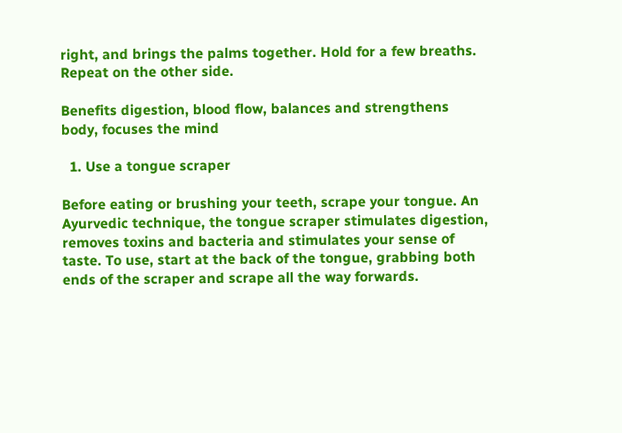right, and brings the palms together. Hold for a few breaths. Repeat on the other side.

Benefits digestion, blood flow, balances and strengthens body, focuses the mind

  1. Use a tongue scraper

Before eating or brushing your teeth, scrape your tongue. An Ayurvedic technique, the tongue scraper stimulates digestion, removes toxins and bacteria and stimulates your sense of taste. To use, start at the back of the tongue, grabbing both ends of the scraper and scrape all the way forwards.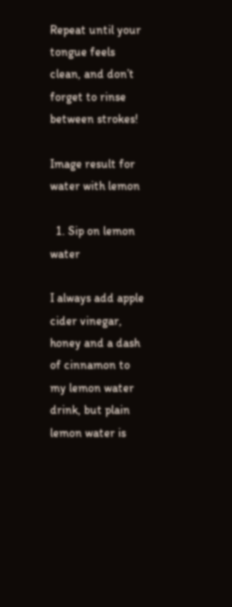Repeat until your tongue feels clean, and don’t forget to rinse between strokes!

Image result for water with lemon

  1. Sip on lemon water

I always add apple cider vinegar, honey and a dash of cinnamon to my lemon water drink, but plain lemon water is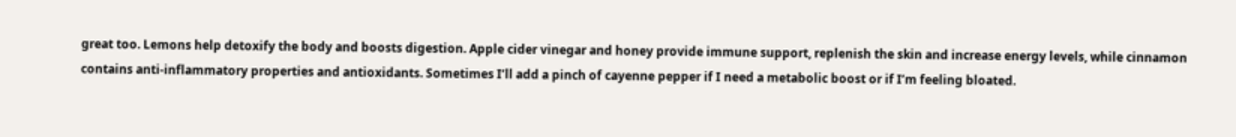great too. Lemons help detoxify the body and boosts digestion. Apple cider vinegar and honey provide immune support, replenish the skin and increase energy levels, while cinnamon contains anti-inflammatory properties and antioxidants. Sometimes I’ll add a pinch of cayenne pepper if I need a metabolic boost or if I’m feeling bloated.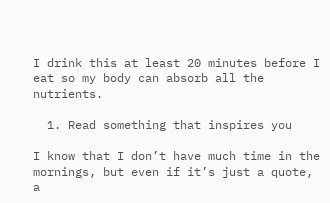I drink this at least 20 minutes before I eat so my body can absorb all the nutrients.

  1. Read something that inspires you

I know that I don’t have much time in the mornings, but even if it’s just a quote, a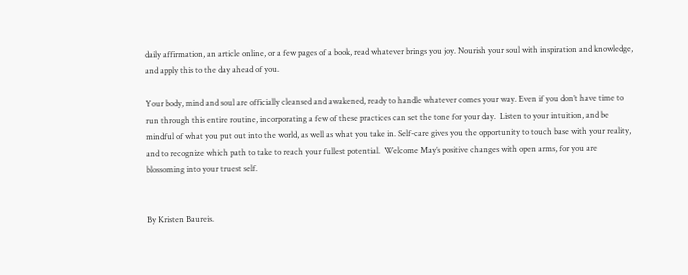daily affirmation, an article online, or a few pages of a book, read whatever brings you joy. Nourish your soul with inspiration and knowledge, and apply this to the day ahead of you.

Your body, mind and soul are officially cleansed and awakened, ready to handle whatever comes your way. Even if you don’t have time to run through this entire routine, incorporating a few of these practices can set the tone for your day.  Listen to your intuition, and be mindful of what you put out into the world, as well as what you take in. Self-care gives you the opportunity to touch base with your reality, and to recognize which path to take to reach your fullest potential.  Welcome May’s positive changes with open arms, for you are blossoming into your truest self.


By Kristen Baureis.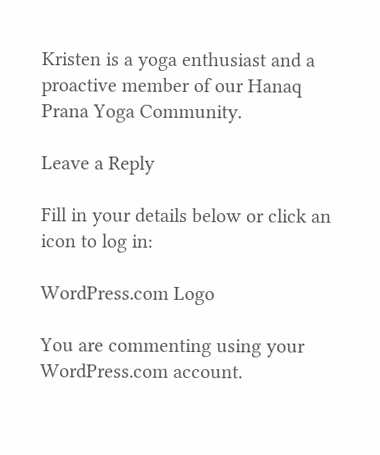Kristen is a yoga enthusiast and a proactive member of our Hanaq Prana Yoga Community.

Leave a Reply

Fill in your details below or click an icon to log in:

WordPress.com Logo

You are commenting using your WordPress.com account.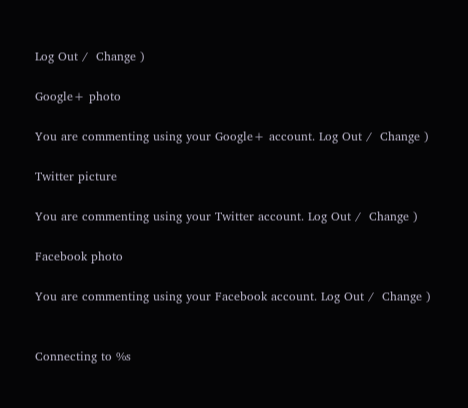Log Out /  Change )

Google+ photo

You are commenting using your Google+ account. Log Out /  Change )

Twitter picture

You are commenting using your Twitter account. Log Out /  Change )

Facebook photo

You are commenting using your Facebook account. Log Out /  Change )


Connecting to %s